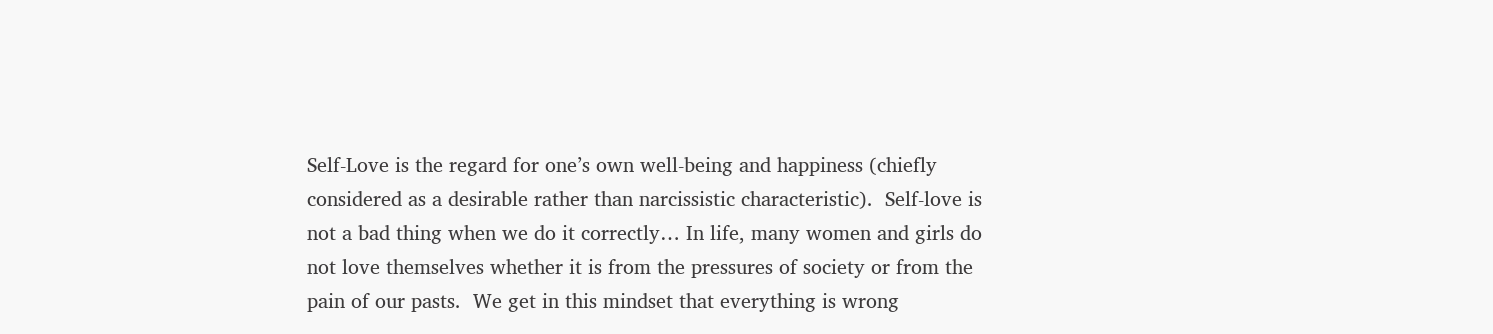Self-Love is the regard for one’s own well-being and happiness (chiefly considered as a desirable rather than narcissistic characteristic).  Self-love is not a bad thing when we do it correctly… In life, many women and girls do not love themselves whether it is from the pressures of society or from the pain of our pasts.  We get in this mindset that everything is wrong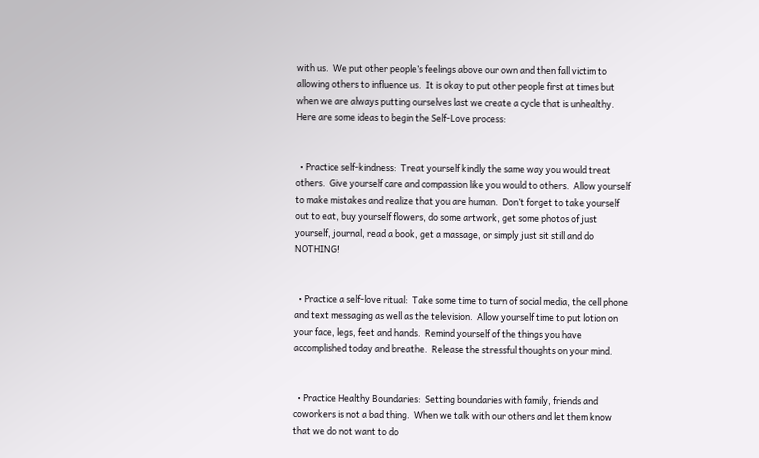with us.  We put other people’s feelings above our own and then fall victim to allowing others to influence us.  It is okay to put other people first at times but when we are always putting ourselves last we create a cycle that is unhealthy.   Here are some ideas to begin the Self-Love process:


  • Practice self-kindness:  Treat yourself kindly the same way you would treat others.  Give yourself care and compassion like you would to others.  Allow yourself to make mistakes and realize that you are human.  Don’t forget to take yourself out to eat, buy yourself flowers, do some artwork, get some photos of just yourself, journal, read a book, get a massage, or simply just sit still and do NOTHING!


  • Practice a self-love ritual:  Take some time to turn of social media, the cell phone and text messaging as well as the television.  Allow yourself time to put lotion on your face, legs, feet and hands.  Remind yourself of the things you have accomplished today and breathe.  Release the stressful thoughts on your mind.


  • Practice Healthy Boundaries:  Setting boundaries with family, friends and coworkers is not a bad thing.  When we talk with our others and let them know that we do not want to do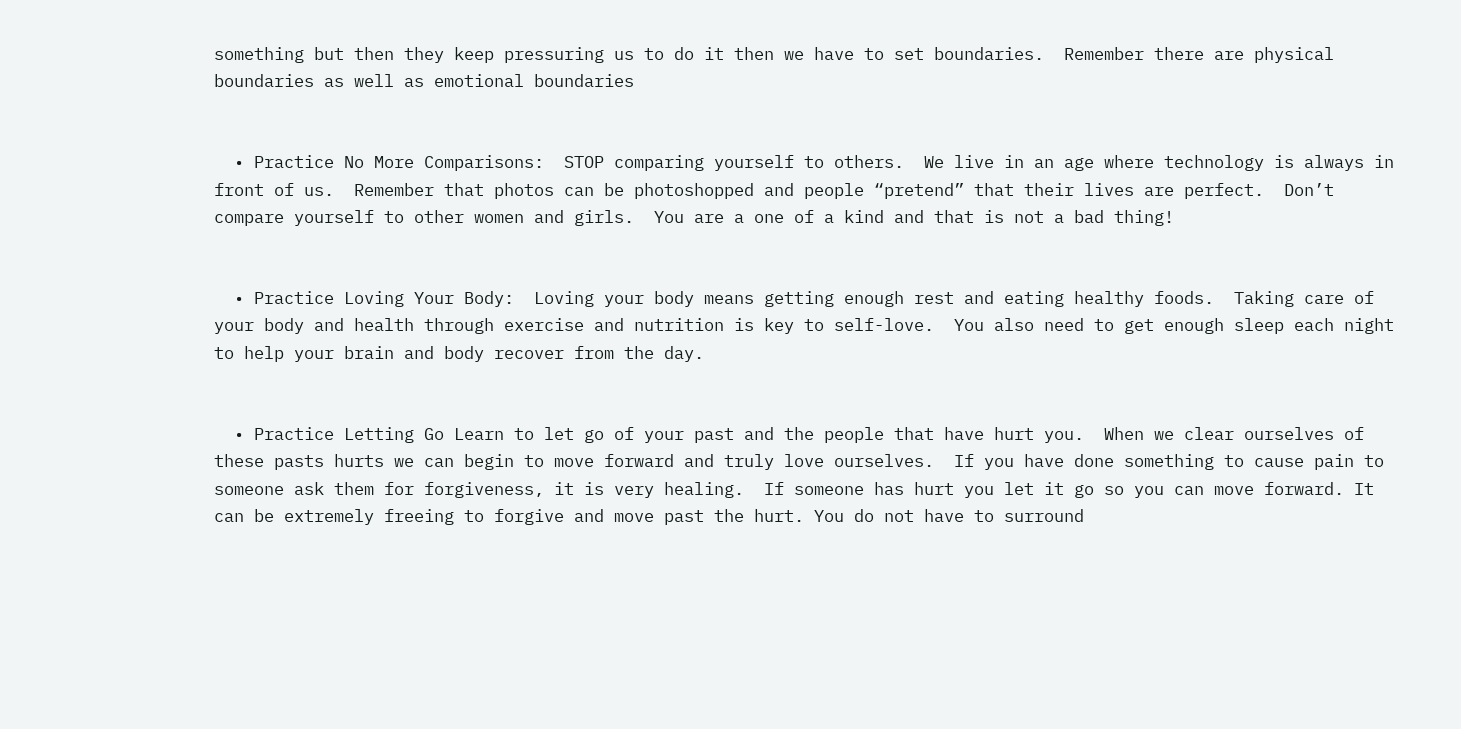something but then they keep pressuring us to do it then we have to set boundaries.  Remember there are physical boundaries as well as emotional boundaries


  • Practice No More Comparisons:  STOP comparing yourself to others.  We live in an age where technology is always in front of us.  Remember that photos can be photoshopped and people “pretend” that their lives are perfect.  Don’t compare yourself to other women and girls.  You are a one of a kind and that is not a bad thing!


  • Practice Loving Your Body:  Loving your body means getting enough rest and eating healthy foods.  Taking care of your body and health through exercise and nutrition is key to self-love.  You also need to get enough sleep each night to help your brain and body recover from the day.


  • Practice Letting Go Learn to let go of your past and the people that have hurt you.  When we clear ourselves of these pasts hurts we can begin to move forward and truly love ourselves.  If you have done something to cause pain to someone ask them for forgiveness, it is very healing.  If someone has hurt you let it go so you can move forward. It can be extremely freeing to forgive and move past the hurt. You do not have to surround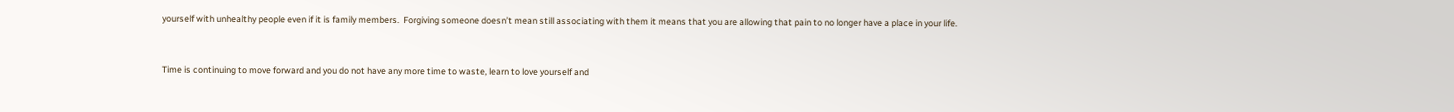yourself with unhealthy people even if it is family members.  Forgiving someone doesn’t mean still associating with them it means that you are allowing that pain to no longer have a place in your life.


Time is continuing to move forward and you do not have any more time to waste, learn to love yourself and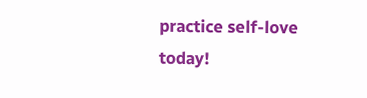practice self-love today!